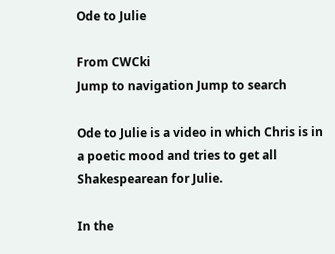Ode to Julie

From CWCki
Jump to navigation Jump to search

Ode to Julie is a video in which Chris is in a poetic mood and tries to get all Shakespearean for Julie.

In the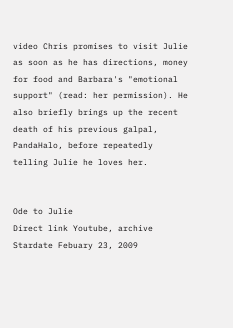video Chris promises to visit Julie as soon as he has directions, money for food and Barbara's "emotional support" (read: her permission). He also briefly brings up the recent death of his previous galpal, PandaHalo, before repeatedly telling Julie he loves her.


Ode to Julie
Direct link Youtube, archive
Stardate Febuary 23, 2009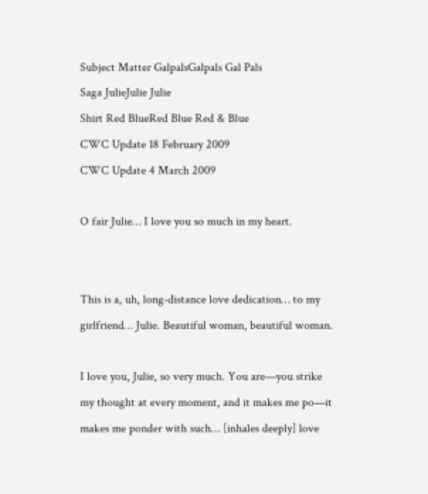Subject Matter GalpalsGalpals Gal Pals
Saga JulieJulie Julie
Shirt Red BlueRed Blue Red & Blue
CWC Update 18 February 2009
CWC Update 4 March 2009

O fair Julie… I love you so much in my heart.


This is a, uh, long-distance love dedication… to my girlfriend… Julie. Beautiful woman, beautiful woman.

I love you, Julie, so very much. You are—you strike my thought at every moment, and it makes me po—it makes me ponder with such… [inhales deeply] love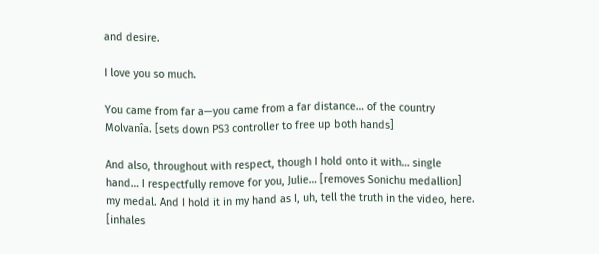and desire.

I love you so much.

You came from far a—you came from a far distance… of the country Molvanîa. [sets down PS3 controller to free up both hands]

And also, throughout with respect, though I hold onto it with… single hand… I respectfully remove for you, Julie… [removes Sonichu medallion] my medal. And I hold it in my hand as I, uh, tell the truth in the video, here. [inhales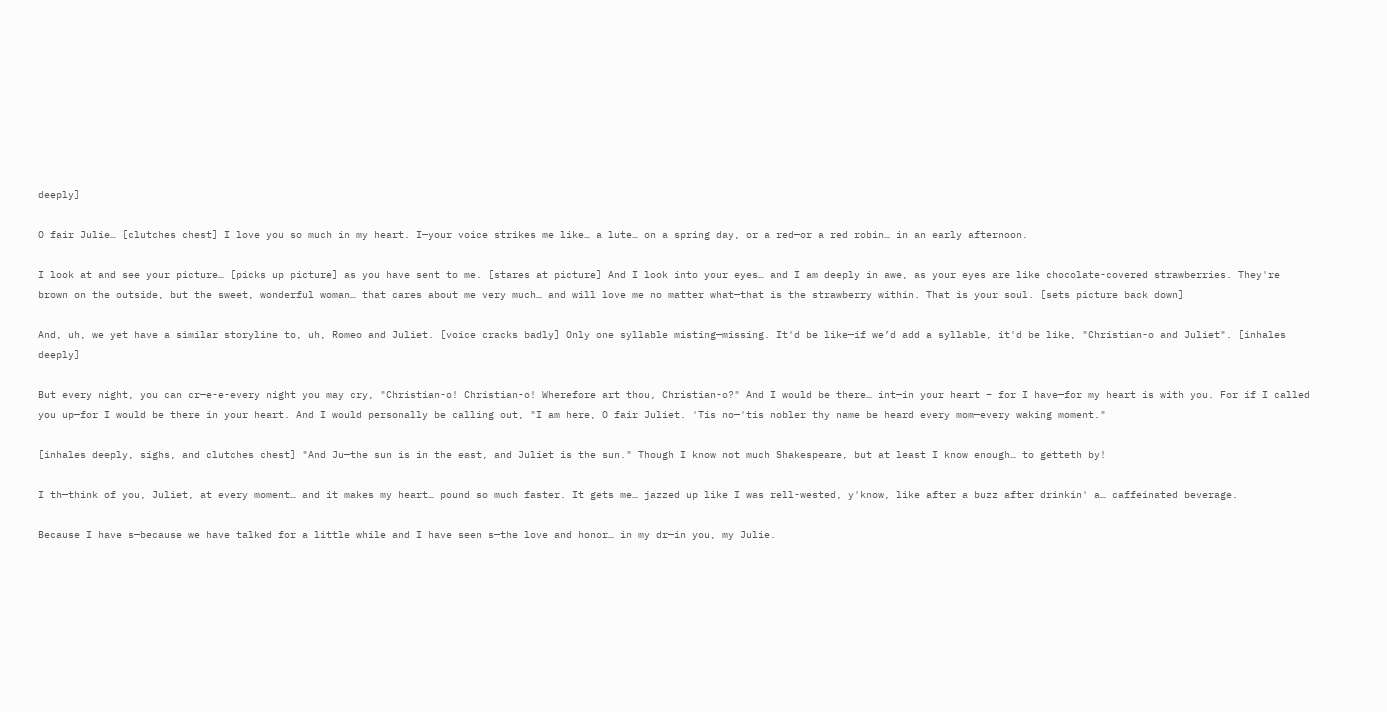deeply]

O fair Julie… [clutches chest] I love you so much in my heart. I—your voice strikes me like… a lute… on a spring day, or a red—or a red robin… in an early afternoon.

I look at and see your picture… [picks up picture] as you have sent to me. [stares at picture] And I look into your eyes… and I am deeply in awe, as your eyes are like chocolate-covered strawberries. They're brown on the outside, but the sweet, wonderful woman… that cares about me very much… and will love me no matter what—that is the strawberry within. That is your soul. [sets picture back down]

And, uh, we yet have a similar storyline to, uh, Romeo and Juliet. [voice cracks badly] Only one syllable misting—missing. It'd be like—if we’d add a syllable, it'd be like, "Christian-o and Juliet". [inhales deeply]

But every night, you can cr—e-e-every night you may cry, "Christian-o! Christian-o! Wherefore art thou, Christian-o?" And I would be there… int—in your heart – for I have—for my heart is with you. For if I called you up—for I would be there in your heart. And I would personally be calling out, "I am here, O fair Juliet. 'Tis no—'tis nobler thy name be heard every mom—every waking moment."

[inhales deeply, sighs, and clutches chest] "And Ju—the sun is in the east, and Juliet is the sun." Though I know not much Shakespeare, but at least I know enough… to getteth by!

I th—think of you, Juliet, at every moment… and it makes my heart… pound so much faster. It gets me… jazzed up like I was rell-wested, y'know, like after a buzz after drinkin' a… caffeinated beverage.

Because I have s—because we have talked for a little while and I have seen s—the love and honor… in my dr—in you, my Julie.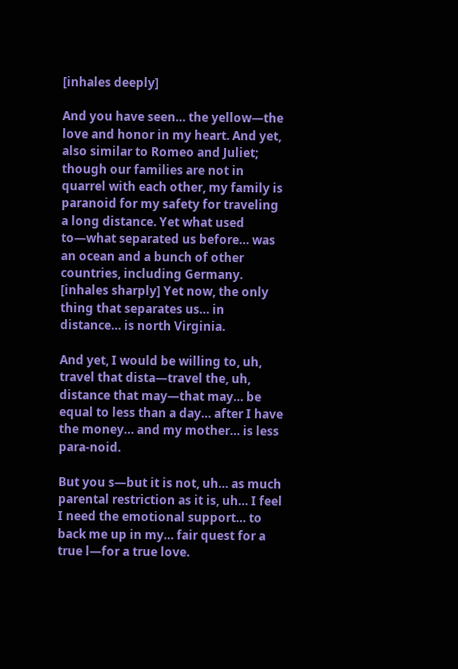[inhales deeply]

And you have seen… the yellow—the love and honor in my heart. And yet, also similar to Romeo and Juliet; though our families are not in quarrel with each other, my family is paranoid for my safety for traveling a long distance. Yet what used to—what separated us before… was an ocean and a bunch of other countries, including Germany. [inhales sharply] Yet now, the only thing that separates us… in distance… is north Virginia.

And yet, I would be willing to, uh, travel that dista—travel the, uh, distance that may—that may… be equal to less than a day… after I have the money… and my mother… is less para-noid.

But you s—but it is not, uh… as much parental restriction as it is, uh… I feel I need the emotional support… to back me up in my… fair quest for a true l—for a true love.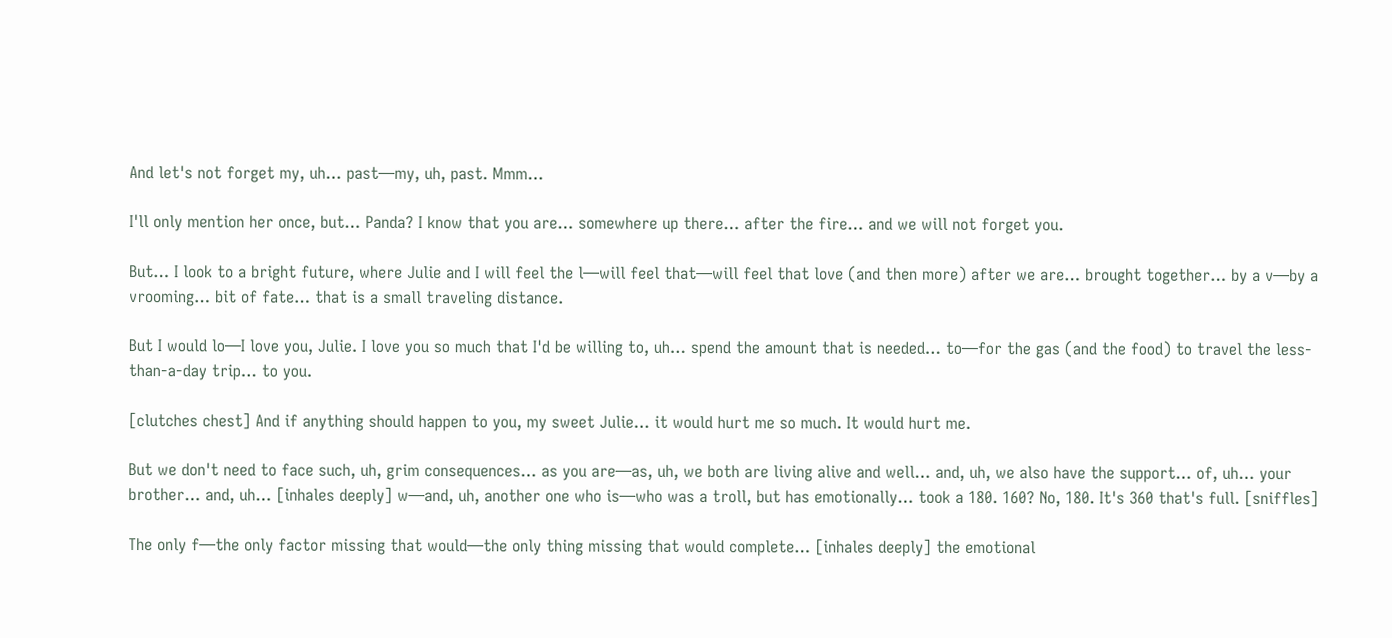And let's not forget my, uh… past—my, uh, past. Mmm…

I'll only mention her once, but… Panda? I know that you are… somewhere up there… after the fire… and we will not forget you.

But… I look to a bright future, where Julie and I will feel the l—will feel that—will feel that love (and then more) after we are… brought together… by a v—by a vrooming… bit of fate… that is a small traveling distance.

But I would lo—I love you, Julie. I love you so much that I'd be willing to, uh… spend the amount that is needed… to—for the gas (and the food) to travel the less-than-a-day trip… to you.

[clutches chest] And if anything should happen to you, my sweet Julie… it would hurt me so much. It would hurt me.

But we don't need to face such, uh, grim consequences… as you are—as, uh, we both are living alive and well… and, uh, we also have the support… of, uh… your brother… and, uh… [inhales deeply] w—and, uh, another one who is—who was a troll, but has emotionally… took a 180. 160? No, 180. It's 360 that's full. [sniffles]

The only f—the only factor missing that would—the only thing missing that would complete… [inhales deeply] the emotional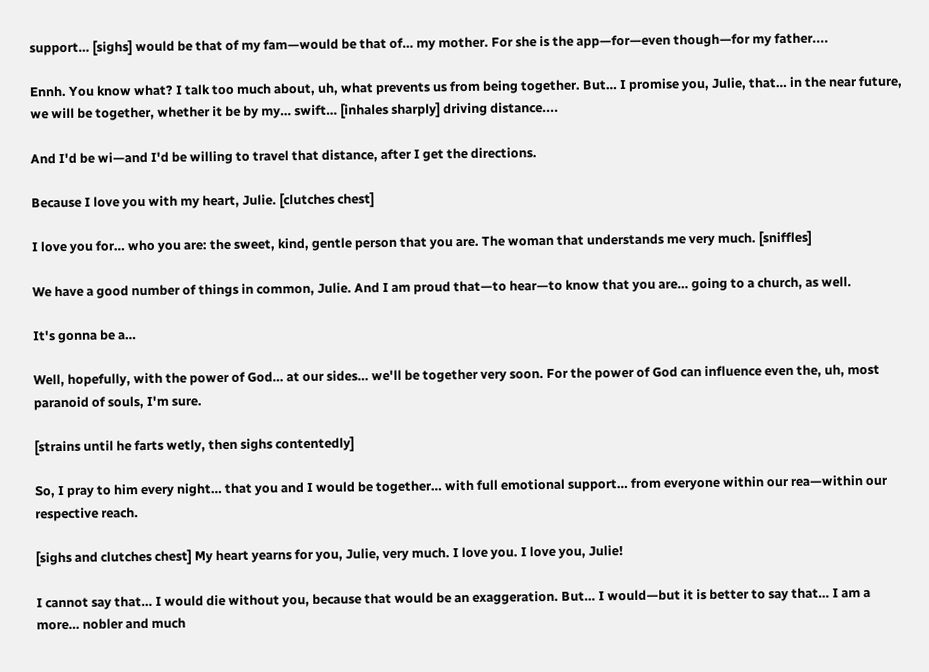support… [sighs] would be that of my fam—would be that of… my mother. For she is the app—for—even though—for my father....

Ennh. You know what? I talk too much about, uh, what prevents us from being together. But… I promise you, Julie, that… in the near future, we will be together, whether it be by my… swift… [inhales sharply] driving distance....

And I'd be wi—and I'd be willing to travel that distance, after I get the directions.

Because I love you with my heart, Julie. [clutches chest]

I love you for… who you are: the sweet, kind, gentle person that you are. The woman that understands me very much. [sniffles]

We have a good number of things in common, Julie. And I am proud that—to hear—to know that you are… going to a church, as well.

It's gonna be a…

Well, hopefully, with the power of God… at our sides… we'll be together very soon. For the power of God can influence even the, uh, most paranoid of souls, I'm sure.

[strains until he farts wetly, then sighs contentedly]

So, I pray to him every night… that you and I would be together… with full emotional support… from everyone within our rea—within our respective reach.

[sighs and clutches chest] My heart yearns for you, Julie, very much. I love you. I love you, Julie!

I cannot say that… I would die without you, because that would be an exaggeration. But… I would—but it is better to say that… I am a more… nobler and much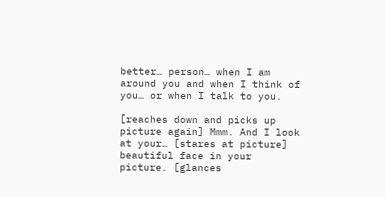better… person… when I am around you and when I think of you… or when I talk to you.

[reaches down and picks up picture again] Mmm. And I look at your… [stares at picture] beautiful face in your picture. [glances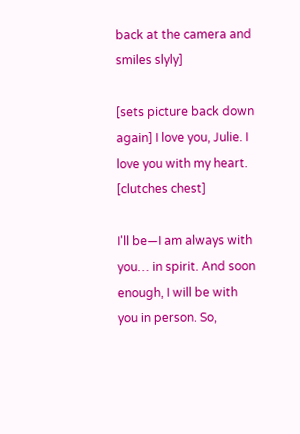back at the camera and smiles slyly]

[sets picture back down again] I love you, Julie. I love you with my heart. [clutches chest]

I'll be—I am always with you… in spirit. And soon enough, I will be with you in person. So,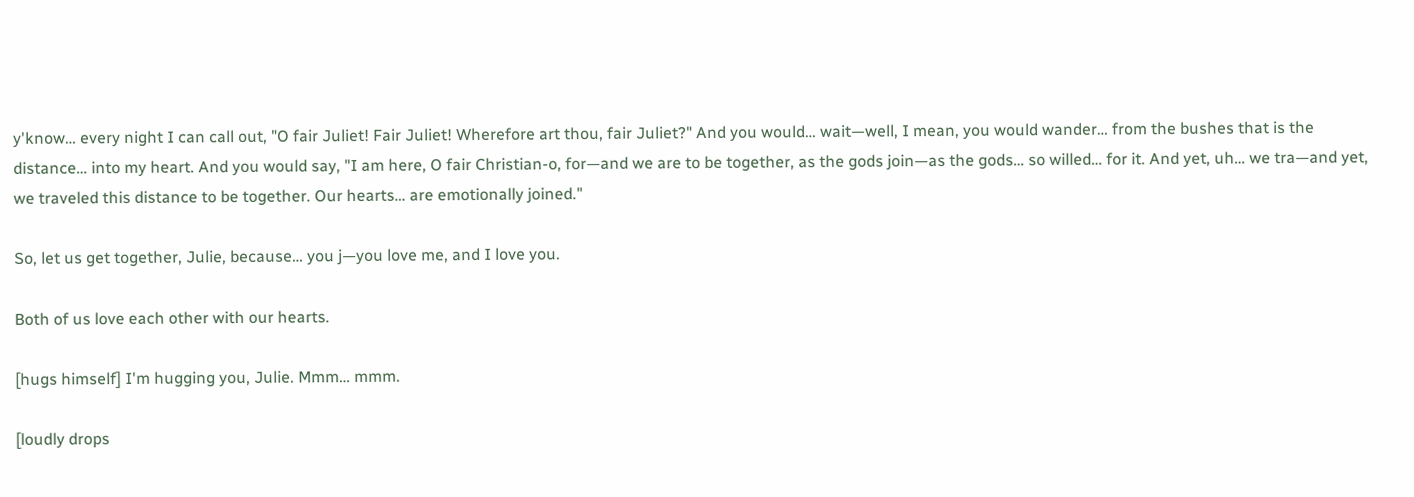y'know… every night I can call out, "O fair Juliet! Fair Juliet! Wherefore art thou, fair Juliet?" And you would… wait—well, I mean, you would wander… from the bushes that is the distance… into my heart. And you would say, "I am here, O fair Christian-o, for—and we are to be together, as the gods join—as the gods… so willed… for it. And yet, uh… we tra—and yet, we traveled this distance to be together. Our hearts… are emotionally joined."

So, let us get together, Julie, because… you j—you love me, and I love you.

Both of us love each other with our hearts.

[hugs himself] I'm hugging you, Julie. Mmm… mmm.

[loudly drops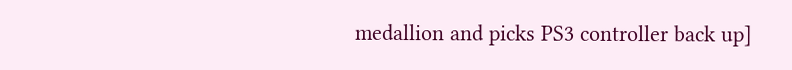medallion and picks PS3 controller back up]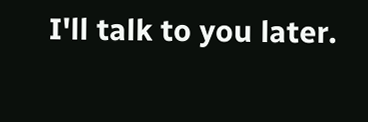I'll talk to you later.